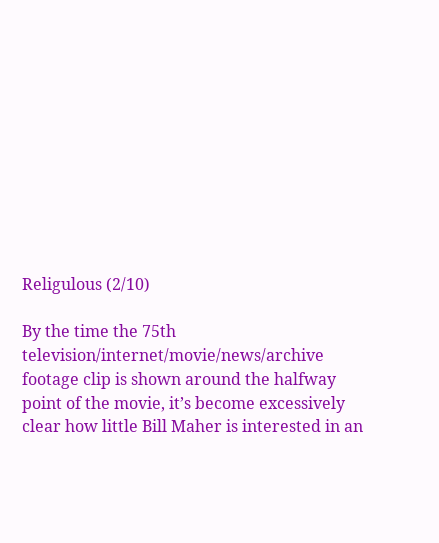Religulous (2/10)

By the time the 75th television/internet/movie/news/archive footage clip is shown around the halfway point of the movie, it’s become excessively clear how little Bill Maher is interested in an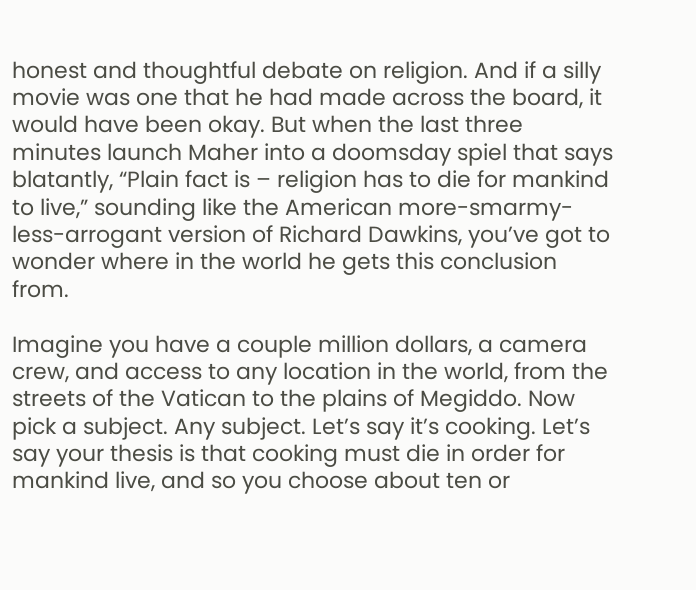honest and thoughtful debate on religion. And if a silly movie was one that he had made across the board, it would have been okay. But when the last three minutes launch Maher into a doomsday spiel that says blatantly, “Plain fact is – religion has to die for mankind to live,” sounding like the American more-smarmy-less-arrogant version of Richard Dawkins, you’ve got to wonder where in the world he gets this conclusion from.

Imagine you have a couple million dollars, a camera crew, and access to any location in the world, from the streets of the Vatican to the plains of Megiddo. Now pick a subject. Any subject. Let’s say it’s cooking. Let’s say your thesis is that cooking must die in order for mankind live, and so you choose about ten or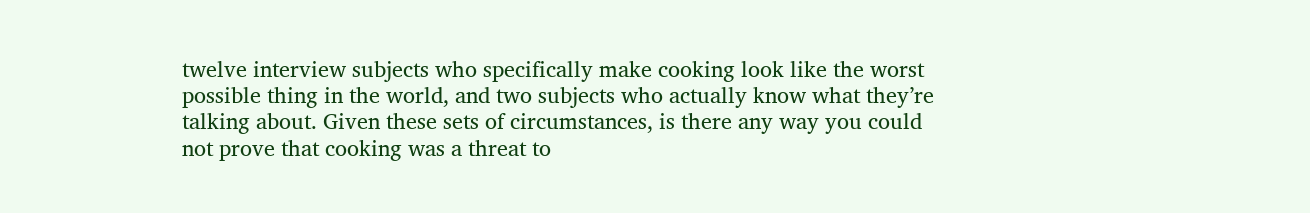twelve interview subjects who specifically make cooking look like the worst possible thing in the world, and two subjects who actually know what they’re talking about. Given these sets of circumstances, is there any way you could not prove that cooking was a threat to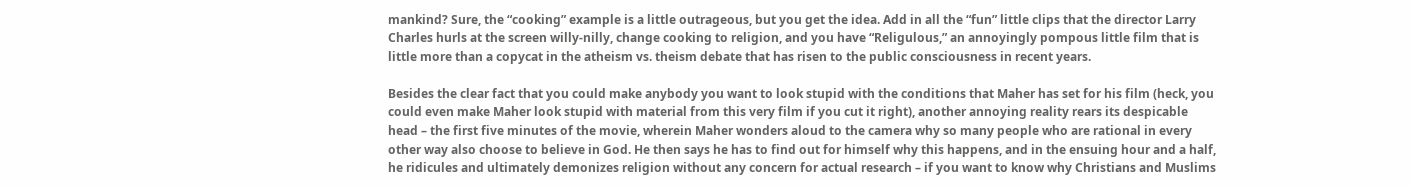mankind? Sure, the “cooking” example is a little outrageous, but you get the idea. Add in all the “fun” little clips that the director Larry Charles hurls at the screen willy-nilly, change cooking to religion, and you have “Religulous,” an annoyingly pompous little film that is little more than a copycat in the atheism vs. theism debate that has risen to the public consciousness in recent years.

Besides the clear fact that you could make anybody you want to look stupid with the conditions that Maher has set for his film (heck, you could even make Maher look stupid with material from this very film if you cut it right), another annoying reality rears its despicable head – the first five minutes of the movie, wherein Maher wonders aloud to the camera why so many people who are rational in every other way also choose to believe in God. He then says he has to find out for himself why this happens, and in the ensuing hour and a half, he ridicules and ultimately demonizes religion without any concern for actual research – if you want to know why Christians and Muslims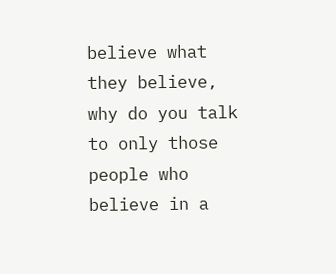believe what they believe, why do you talk to only those people who believe in a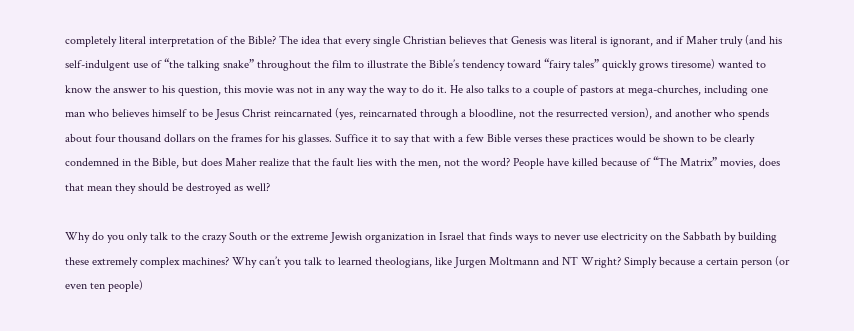completely literal interpretation of the Bible? The idea that every single Christian believes that Genesis was literal is ignorant, and if Maher truly (and his self-indulgent use of “the talking snake” throughout the film to illustrate the Bible’s tendency toward “fairy tales” quickly grows tiresome) wanted to know the answer to his question, this movie was not in any way the way to do it. He also talks to a couple of pastors at mega-churches, including one man who believes himself to be Jesus Christ reincarnated (yes, reincarnated through a bloodline, not the resurrected version), and another who spends about four thousand dollars on the frames for his glasses. Suffice it to say that with a few Bible verses these practices would be shown to be clearly condemned in the Bible, but does Maher realize that the fault lies with the men, not the word? People have killed because of “The Matrix” movies, does that mean they should be destroyed as well?

Why do you only talk to the crazy South or the extreme Jewish organization in Israel that finds ways to never use electricity on the Sabbath by building these extremely complex machines? Why can’t you talk to learned theologians, like Jurgen Moltmann and NT Wright? Simply because a certain person (or even ten people)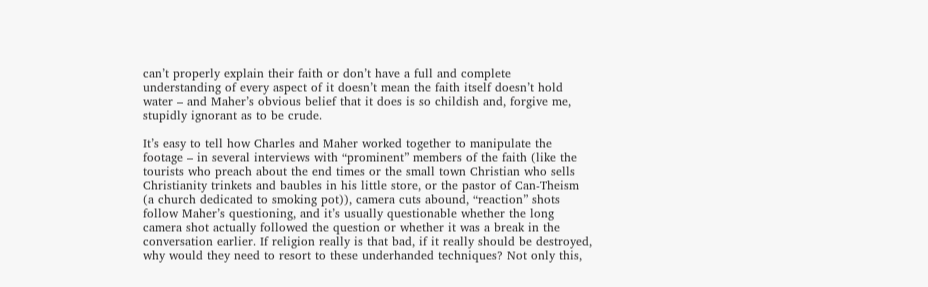can’t properly explain their faith or don’t have a full and complete understanding of every aspect of it doesn’t mean the faith itself doesn’t hold water – and Maher’s obvious belief that it does is so childish and, forgive me, stupidly ignorant as to be crude.

It’s easy to tell how Charles and Maher worked together to manipulate the footage – in several interviews with “prominent” members of the faith (like the tourists who preach about the end times or the small town Christian who sells Christianity trinkets and baubles in his little store, or the pastor of Can-Theism (a church dedicated to smoking pot)), camera cuts abound, “reaction” shots follow Maher’s questioning, and it’s usually questionable whether the long camera shot actually followed the question or whether it was a break in the conversation earlier. If religion really is that bad, if it really should be destroyed, why would they need to resort to these underhanded techniques? Not only this,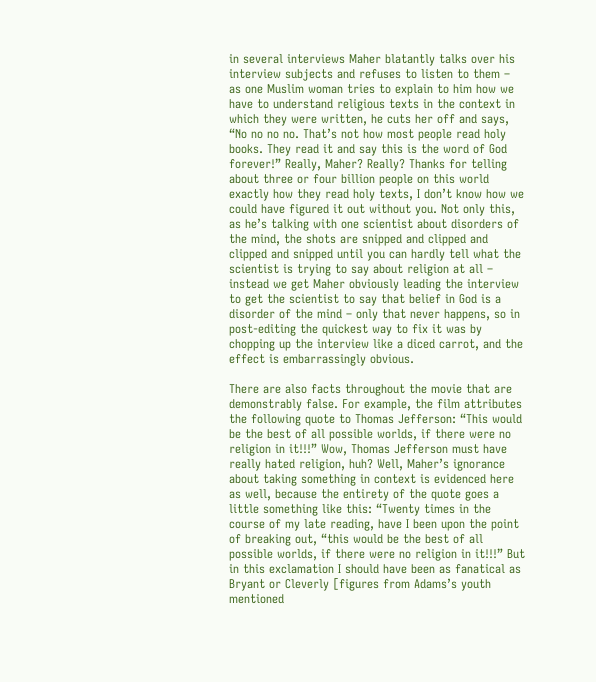in several interviews Maher blatantly talks over his interview subjects and refuses to listen to them – as one Muslim woman tries to explain to him how we have to understand religious texts in the context in which they were written, he cuts her off and says, “No no no no. That’s not how most people read holy books. They read it and say this is the word of God forever!” Really, Maher? Really? Thanks for telling about three or four billion people on this world exactly how they read holy texts, I don’t know how we could have figured it out without you. Not only this, as he’s talking with one scientist about disorders of the mind, the shots are snipped and clipped and clipped and snipped until you can hardly tell what the scientist is trying to say about religion at all – instead we get Maher obviously leading the interview to get the scientist to say that belief in God is a disorder of the mind – only that never happens, so in post-editing the quickest way to fix it was by chopping up the interview like a diced carrot, and the effect is embarrassingly obvious.

There are also facts throughout the movie that are demonstrably false. For example, the film attributes the following quote to Thomas Jefferson: “This would be the best of all possible worlds, if there were no religion in it!!!” Wow, Thomas Jefferson must have really hated religion, huh? Well, Maher’s ignorance about taking something in context is evidenced here as well, because the entirety of the quote goes a little something like this: “Twenty times in the course of my late reading, have I been upon the point of breaking out, “this would be the best of all possible worlds, if there were no religion in it!!!” But in this exclamation I should have been as fanatical as Bryant or Cleverly [figures from Adams’s youth mentioned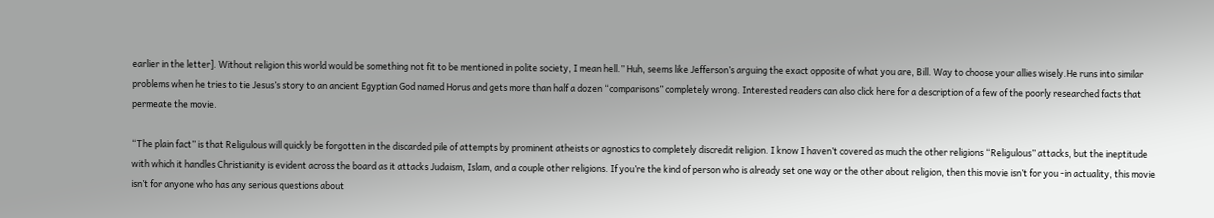earlier in the letter]. Without religion this world would be something not fit to be mentioned in polite society, I mean hell.” Huh, seems like Jefferson’s arguing the exact opposite of what you are, Bill. Way to choose your allies wisely.He runs into similar problems when he tries to tie Jesus’s story to an ancient Egyptian God named Horus and gets more than half a dozen “comparisons” completely wrong. Interested readers can also click here for a description of a few of the poorly researched facts that permeate the movie.

“The plain fact” is that Religulous will quickly be forgotten in the discarded pile of attempts by prominent atheists or agnostics to completely discredit religion. I know I haven’t covered as much the other religions “Religulous” attacks, but the ineptitude with which it handles Christianity is evident across the board as it attacks Judaism, Islam, and a couple other religions. If you’re the kind of person who is already set one way or the other about religion, then this movie isn’t for you -in actuality, this movie isn’t for anyone who has any serious questions about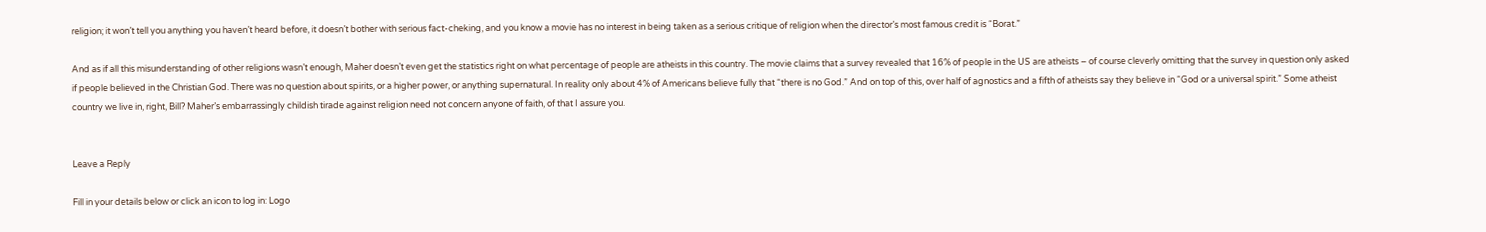religion; it won’t tell you anything you haven’t heard before, it doesn’t bother with serious fact-cheking, and you know a movie has no interest in being taken as a serious critique of religion when the director’s most famous credit is “Borat.”

And as if all this misunderstanding of other religions wasn’t enough, Maher doesn’t even get the statistics right on what percentage of people are atheists in this country. The movie claims that a survey revealed that 16% of people in the US are atheists – of course cleverly omitting that the survey in question only asked if people believed in the Christian God. There was no question about spirits, or a higher power, or anything supernatural. In reality only about 4% of Americans believe fully that “there is no God.” And on top of this, over half of agnostics and a fifth of atheists say they believe in “God or a universal spirit.” Some atheist country we live in, right, Bill? Maher’s embarrassingly childish tirade against religion need not concern anyone of faith, of that I assure you.


Leave a Reply

Fill in your details below or click an icon to log in: Logo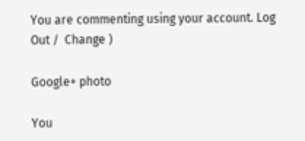You are commenting using your account. Log Out /  Change )

Google+ photo

You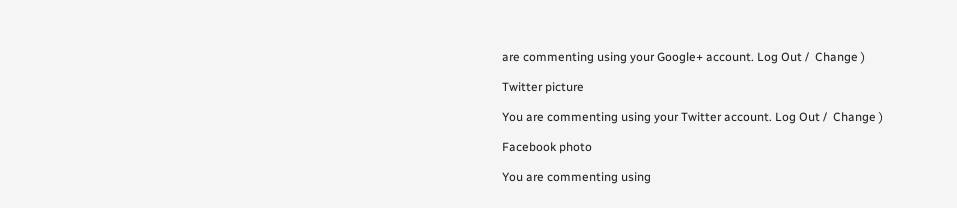are commenting using your Google+ account. Log Out /  Change )

Twitter picture

You are commenting using your Twitter account. Log Out /  Change )

Facebook photo

You are commenting using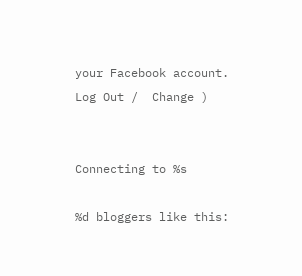your Facebook account. Log Out /  Change )


Connecting to %s

%d bloggers like this: